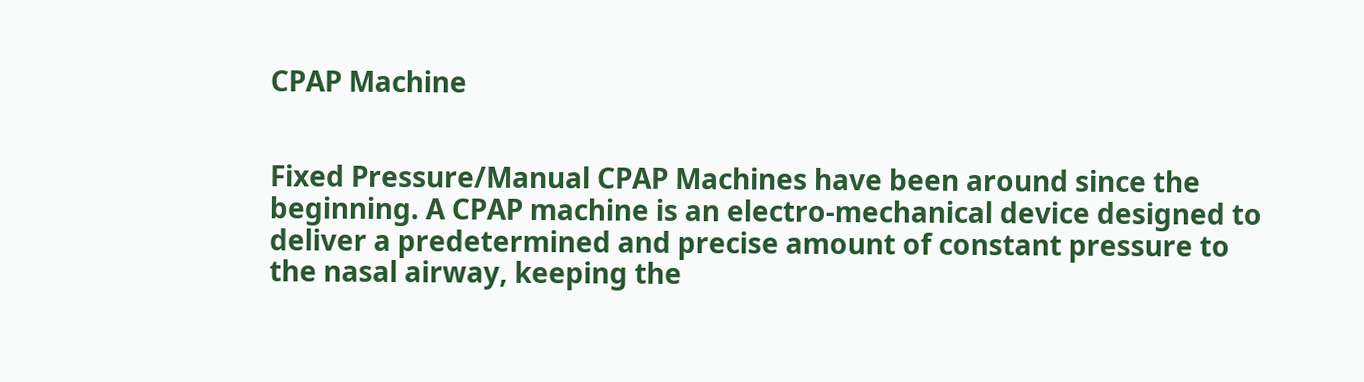CPAP Machine


Fixed Pressure/Manual CPAP Machines have been around since the beginning. A CPAP machine is an electro-mechanical device designed to deliver a predetermined and precise amount of constant pressure to the nasal airway, keeping the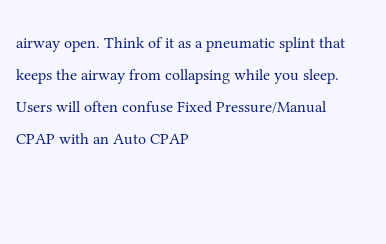airway open. Think of it as a pneumatic splint that keeps the airway from collapsing while you sleep. Users will often confuse Fixed Pressure/Manual CPAP with an Auto CPAP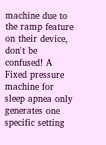machine due to the ramp feature on their device, don't be confused! A Fixed pressure machine for sleep apnea only generates one specific setting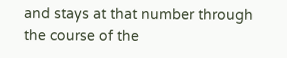and stays at that number through the course of the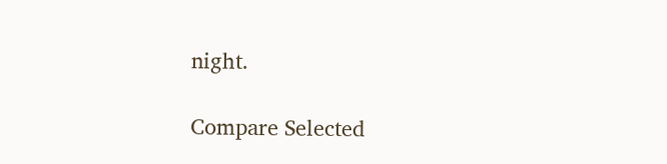night.

Compare Selected